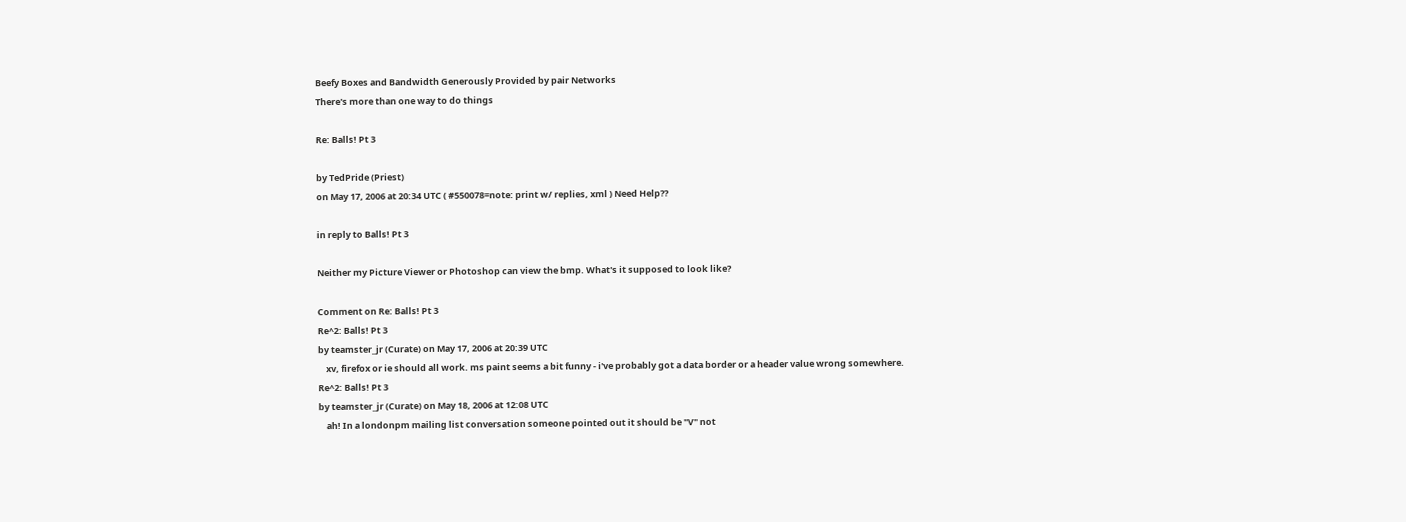Beefy Boxes and Bandwidth Generously Provided by pair Networks
There's more than one way to do things

Re: Balls! Pt 3

by TedPride (Priest)
on May 17, 2006 at 20:34 UTC ( #550078=note: print w/ replies, xml ) Need Help??

in reply to Balls! Pt 3

Neither my Picture Viewer or Photoshop can view the bmp. What's it supposed to look like?

Comment on Re: Balls! Pt 3
Re^2: Balls! Pt 3
by teamster_jr (Curate) on May 17, 2006 at 20:39 UTC
    xv, firefox or ie should all work. ms paint seems a bit funny - i've probably got a data border or a header value wrong somewhere.
Re^2: Balls! Pt 3
by teamster_jr (Curate) on May 18, 2006 at 12:08 UTC
    ah! In a londonpm mailing list conversation someone pointed out it should be "V" not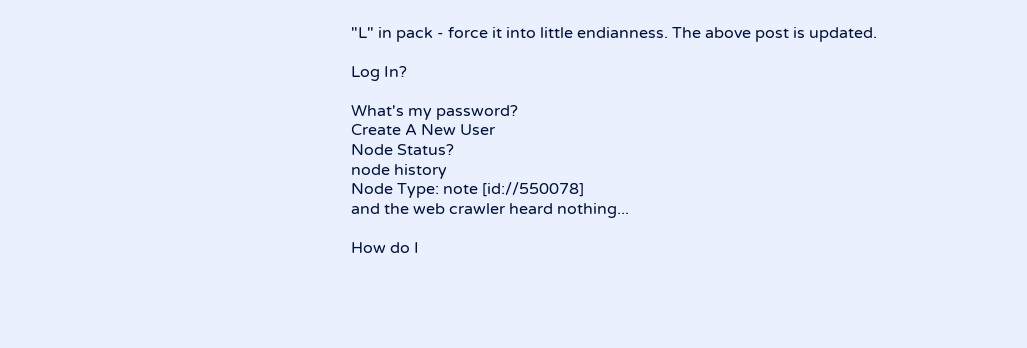"L" in pack - force it into little endianness. The above post is updated.

Log In?

What's my password?
Create A New User
Node Status?
node history
Node Type: note [id://550078]
and the web crawler heard nothing...

How do I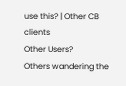use this? | Other CB clients
Other Users?
Others wandering the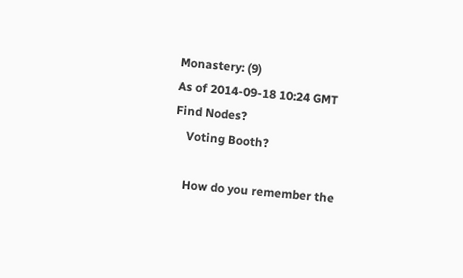Monastery: (9)
As of 2014-09-18 10:24 GMT
Find Nodes?
    Voting Booth?

    How do you remember the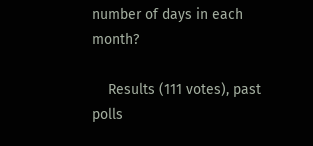number of days in each month?

    Results (111 votes), past polls